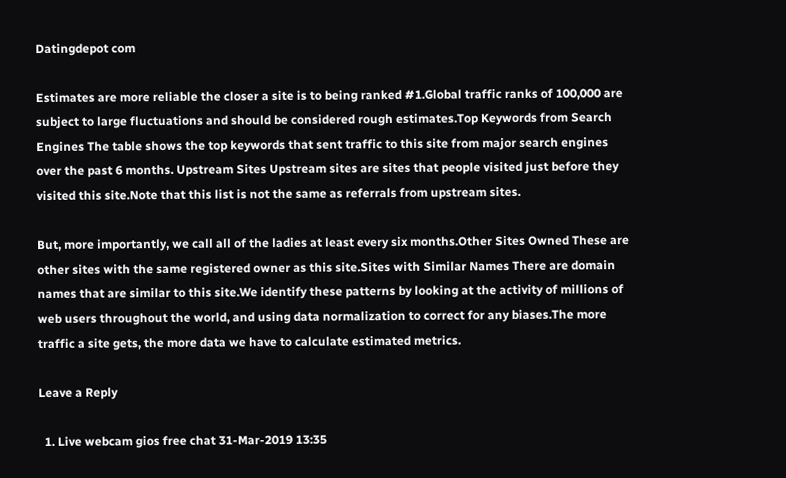Datingdepot com

Estimates are more reliable the closer a site is to being ranked #1.Global traffic ranks of 100,000 are subject to large fluctuations and should be considered rough estimates.Top Keywords from Search Engines The table shows the top keywords that sent traffic to this site from major search engines over the past 6 months. Upstream Sites Upstream sites are sites that people visited just before they visited this site.Note that this list is not the same as referrals from upstream sites.

But, more importantly, we call all of the ladies at least every six months.Other Sites Owned These are other sites with the same registered owner as this site.Sites with Similar Names There are domain names that are similar to this site.We identify these patterns by looking at the activity of millions of web users throughout the world, and using data normalization to correct for any biases.The more traffic a site gets, the more data we have to calculate estimated metrics.

Leave a Reply

  1. Live webcam gios free chat 31-Mar-2019 13:35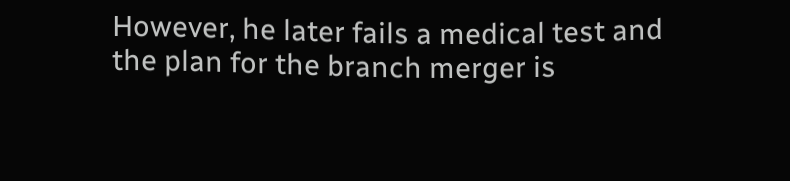However, he later fails a medical test and the plan for the branch merger is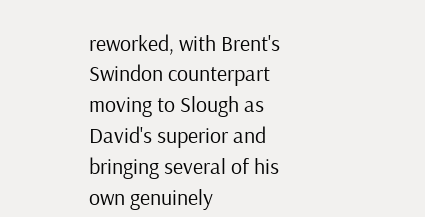reworked, with Brent's Swindon counterpart moving to Slough as David's superior and bringing several of his own genuinely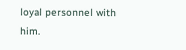loyal personnel with him.